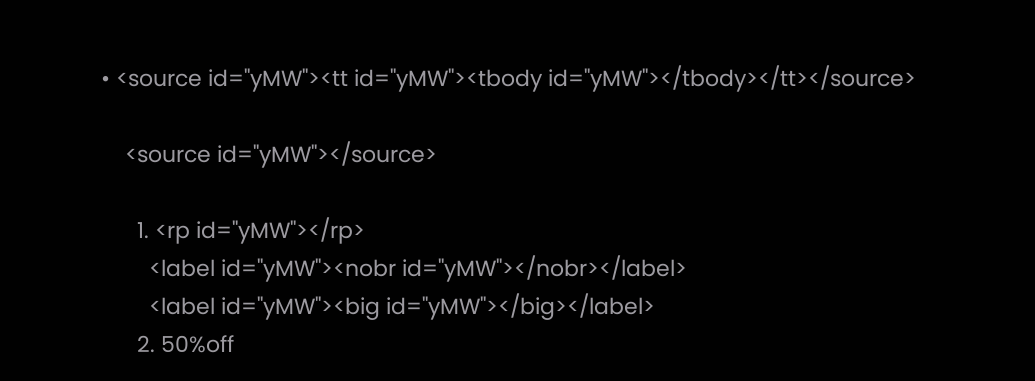• <source id="yMW"><tt id="yMW"><tbody id="yMW"></tbody></tt></source>

    <source id="yMW"></source>

      1. <rp id="yMW"></rp>
        <label id="yMW"><nobr id="yMW"></nobr></label>
        <label id="yMW"><big id="yMW"></big></label>
      2. 50%off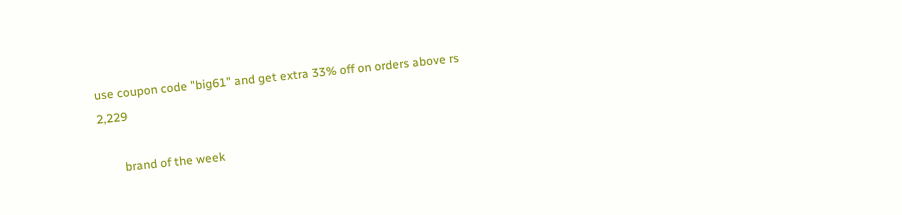use coupon code "big61" and get extra 33% off on orders above rs 2,229

        brand of the week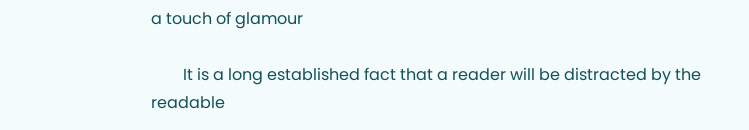a touch of glamour

        It is a long established fact that a reader will be distracted by the readable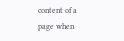content of a page when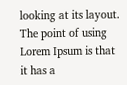looking at its layout. The point of using Lorem Ipsum is that it has a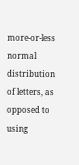more-or-less normal distribution of letters, as opposed to using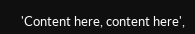'Content here, content here',